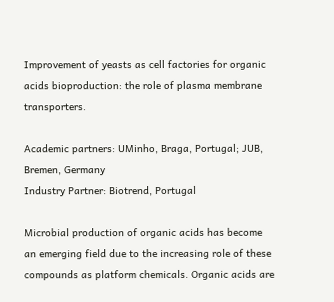Improvement of yeasts as cell factories for organic acids bioproduction: the role of plasma membrane transporters.

Academic partners: UMinho, Braga, Portugal; JUB, Bremen, Germany
Industry Partner: Biotrend, Portugal

Microbial production of organic acids has become an emerging field due to the increasing role of these compounds as platform chemicals. Organic acids are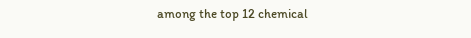among the top 12 chemical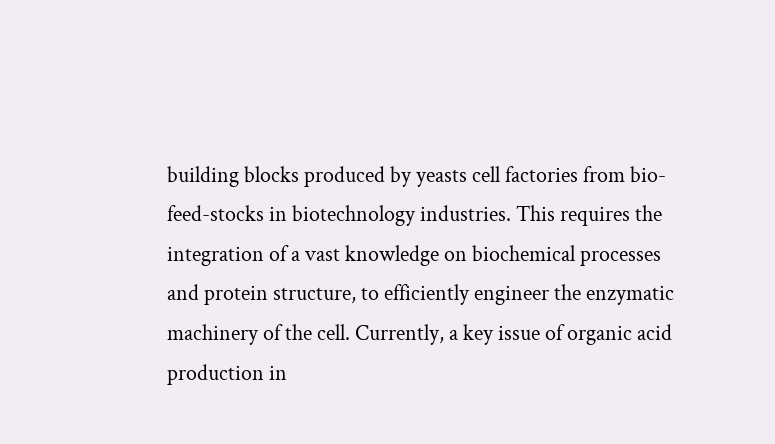building blocks produced by yeasts cell factories from bio-feed-stocks in biotechnology industries. This requires the integration of a vast knowledge on biochemical processes and protein structure, to efficiently engineer the enzymatic machinery of the cell. Currently, a key issue of organic acid production in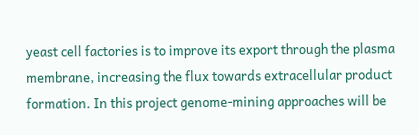yeast cell factories is to improve its export through the plasma membrane, increasing the flux towards extracellular product formation. In this project genome-mining approaches will be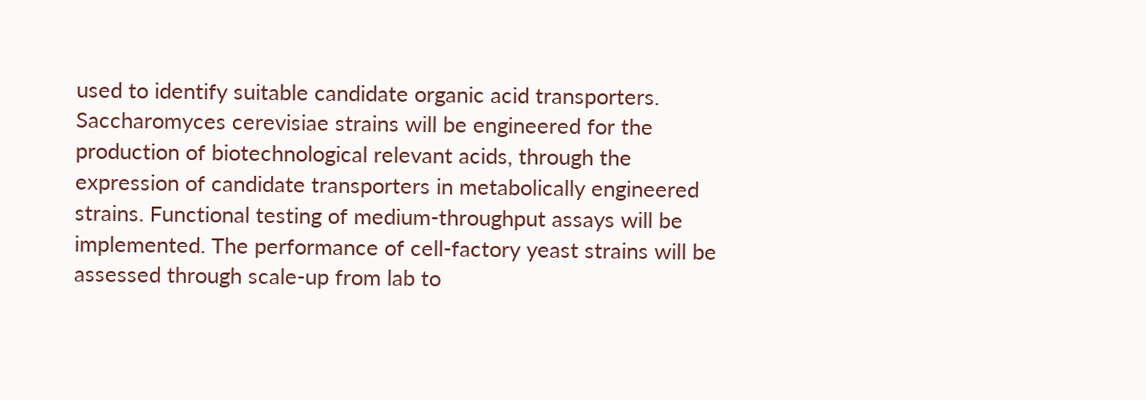used to identify suitable candidate organic acid transporters. Saccharomyces cerevisiae strains will be engineered for the production of biotechnological relevant acids, through the expression of candidate transporters in metabolically engineered strains. Functional testing of medium-throughput assays will be implemented. The performance of cell-factory yeast strains will be assessed through scale-up from lab to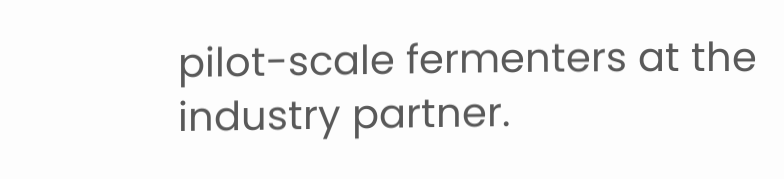pilot-scale fermenters at the industry partner.